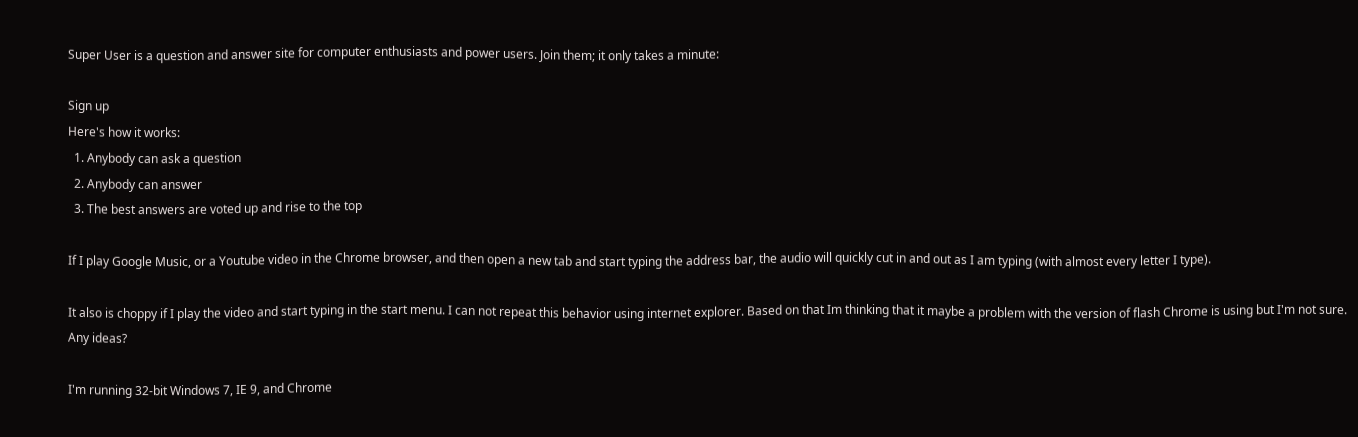Super User is a question and answer site for computer enthusiasts and power users. Join them; it only takes a minute:

Sign up
Here's how it works:
  1. Anybody can ask a question
  2. Anybody can answer
  3. The best answers are voted up and rise to the top

If I play Google Music, or a Youtube video in the Chrome browser, and then open a new tab and start typing the address bar, the audio will quickly cut in and out as I am typing (with almost every letter I type).

It also is choppy if I play the video and start typing in the start menu. I can not repeat this behavior using internet explorer. Based on that Im thinking that it maybe a problem with the version of flash Chrome is using but I'm not sure. Any ideas?

I'm running 32-bit Windows 7, IE 9, and Chrome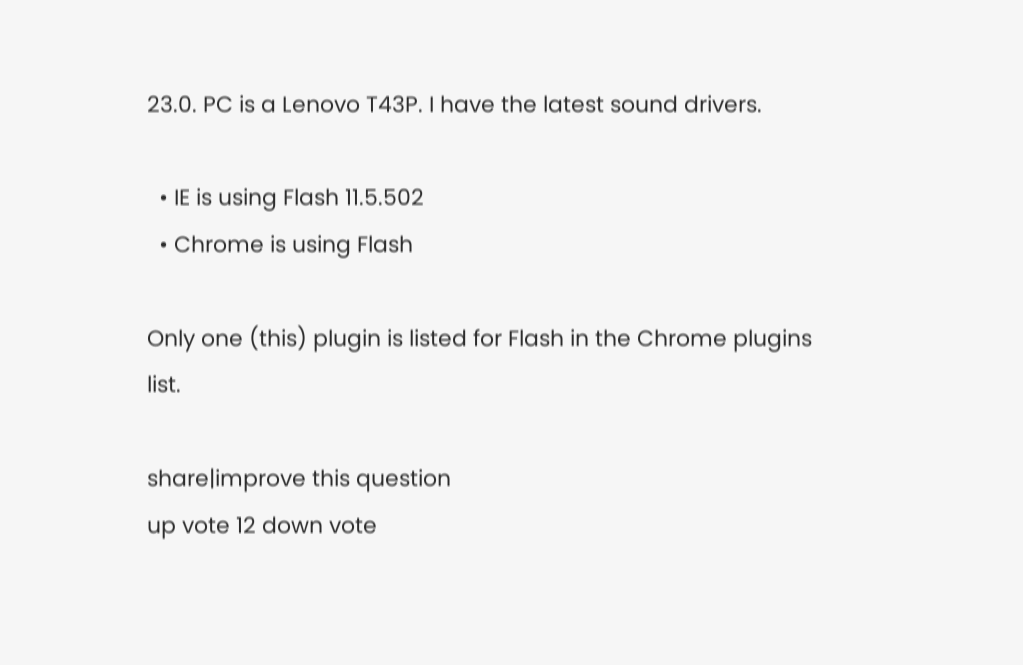23.0. PC is a Lenovo T43P. I have the latest sound drivers.

  • IE is using Flash 11.5.502
  • Chrome is using Flash

Only one (this) plugin is listed for Flash in the Chrome plugins list.

share|improve this question
up vote 12 down vote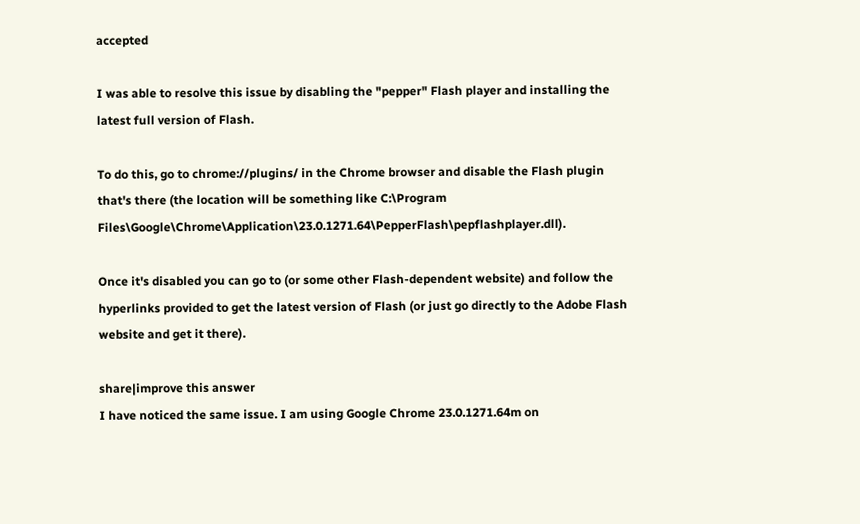accepted

I was able to resolve this issue by disabling the "pepper" Flash player and installing the latest full version of Flash.

To do this, go to chrome://plugins/ in the Chrome browser and disable the Flash plugin that's there (the location will be something like C:\Program Files\Google\Chrome\Application\23.0.1271.64\PepperFlash\pepflashplayer.dll).

Once it's disabled you can go to (or some other Flash-dependent website) and follow the hyperlinks provided to get the latest version of Flash (or just go directly to the Adobe Flash website and get it there).

share|improve this answer
I have noticed the same issue. I am using Google Chrome 23.0.1271.64m on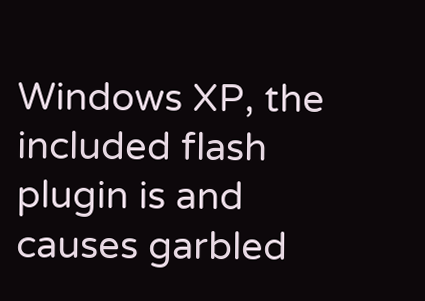Windows XP, the included flash plugin is and causes garbled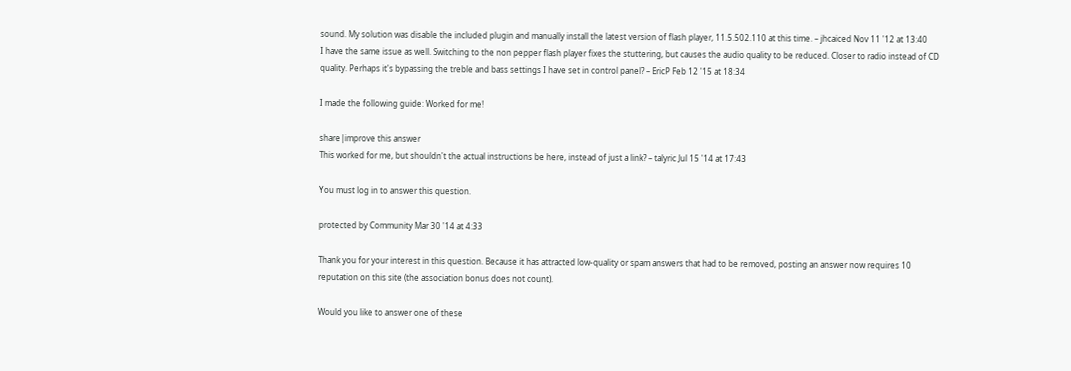sound. My solution was disable the included plugin and manually install the latest version of flash player, 11.5.502.110 at this time. – jhcaiced Nov 11 '12 at 13:40
I have the same issue as well. Switching to the non pepper flash player fixes the stuttering, but causes the audio quality to be reduced. Closer to radio instead of CD quality. Perhaps it's bypassing the treble and bass settings I have set in control panel? – EricP Feb 12 '15 at 18:34

I made the following guide: Worked for me!

share|improve this answer
This worked for me, but shouldn't the actual instructions be here, instead of just a link? – talyric Jul 15 '14 at 17:43

You must log in to answer this question.

protected by Community Mar 30 '14 at 4:33

Thank you for your interest in this question. Because it has attracted low-quality or spam answers that had to be removed, posting an answer now requires 10 reputation on this site (the association bonus does not count).

Would you like to answer one of these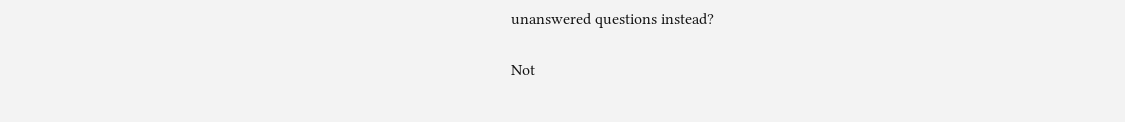unanswered questions instead?

Not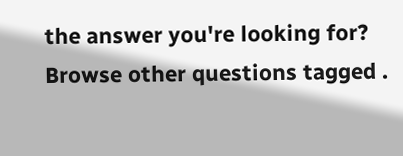the answer you're looking for? Browse other questions tagged .